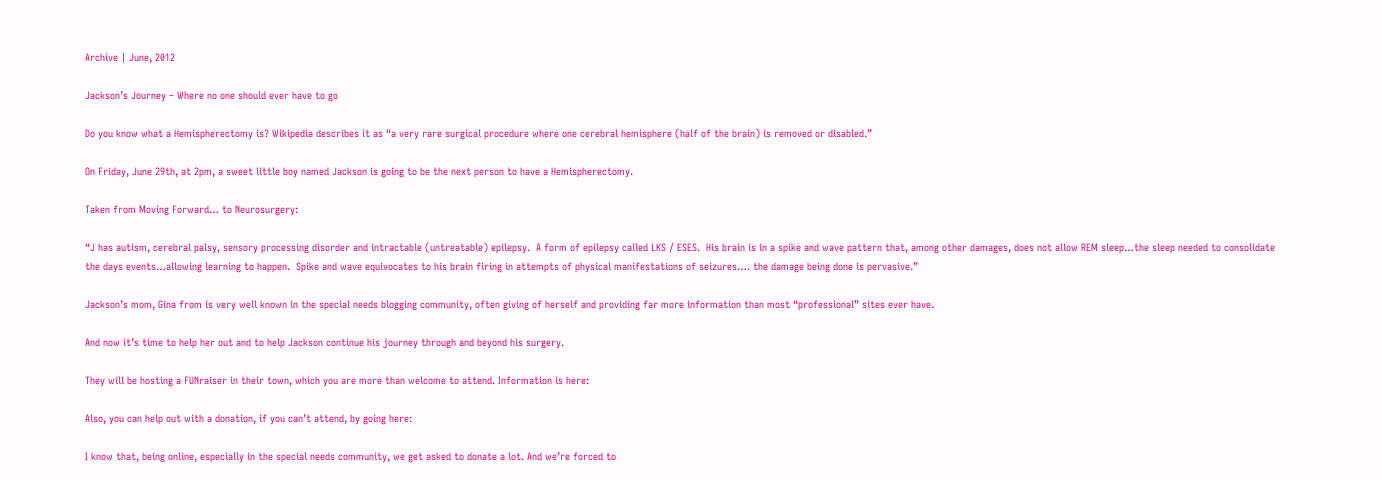Archive | June, 2012

Jackson’s Journey – Where no one should ever have to go

Do you know what a Hemispherectomy is? Wikipedia describes it as “a very rare surgical procedure where one cerebral hemisphere (half of the brain) is removed or disabled.”

On Friday, June 29th, at 2pm, a sweet little boy named Jackson is going to be the next person to have a Hemispherectomy.

Taken from Moving Forward… to Neurosurgery:

“J has autism, cerebral palsy, sensory processing disorder and intractable (untreatable) epilepsy.  A form of epilepsy called LKS / ESES.  His brain is in a spike and wave pattern that, among other damages, does not allow REM sleep…the sleep needed to consolidate the days events…allowing learning to happen.  Spike and wave equivocates to his brain firing in attempts of physical manifestations of seizures…. the damage being done is pervasive.”

Jackson’s mom, Gina from is very well known in the special needs blogging community, often giving of herself and providing far more information than most “professional” sites ever have.

And now it’s time to help her out and to help Jackson continue his journey through and beyond his surgery.

They will be hosting a FUNraiser in their town, which you are more than welcome to attend. Information is here:

Also, you can help out with a donation, if you can’t attend, by going here:

I know that, being online, especially in the special needs community, we get asked to donate a lot. And we’re forced to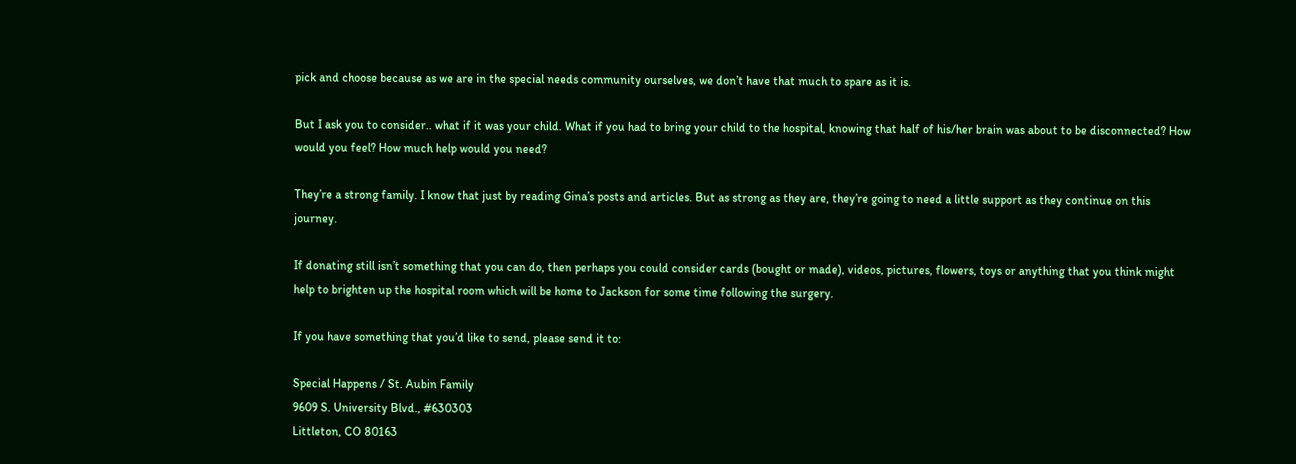pick and choose because as we are in the special needs community ourselves, we don’t have that much to spare as it is.

But I ask you to consider.. what if it was your child. What if you had to bring your child to the hospital, knowing that half of his/her brain was about to be disconnected? How would you feel? How much help would you need?

They’re a strong family. I know that just by reading Gina’s posts and articles. But as strong as they are, they’re going to need a little support as they continue on this journey.

If donating still isn’t something that you can do, then perhaps you could consider cards (bought or made), videos, pictures, flowers, toys or anything that you think might help to brighten up the hospital room which will be home to Jackson for some time following the surgery.

If you have something that you’d like to send, please send it to:

Special Happens / St. Aubin Family
9609 S. University Blvd., #630303
Littleton, CO 80163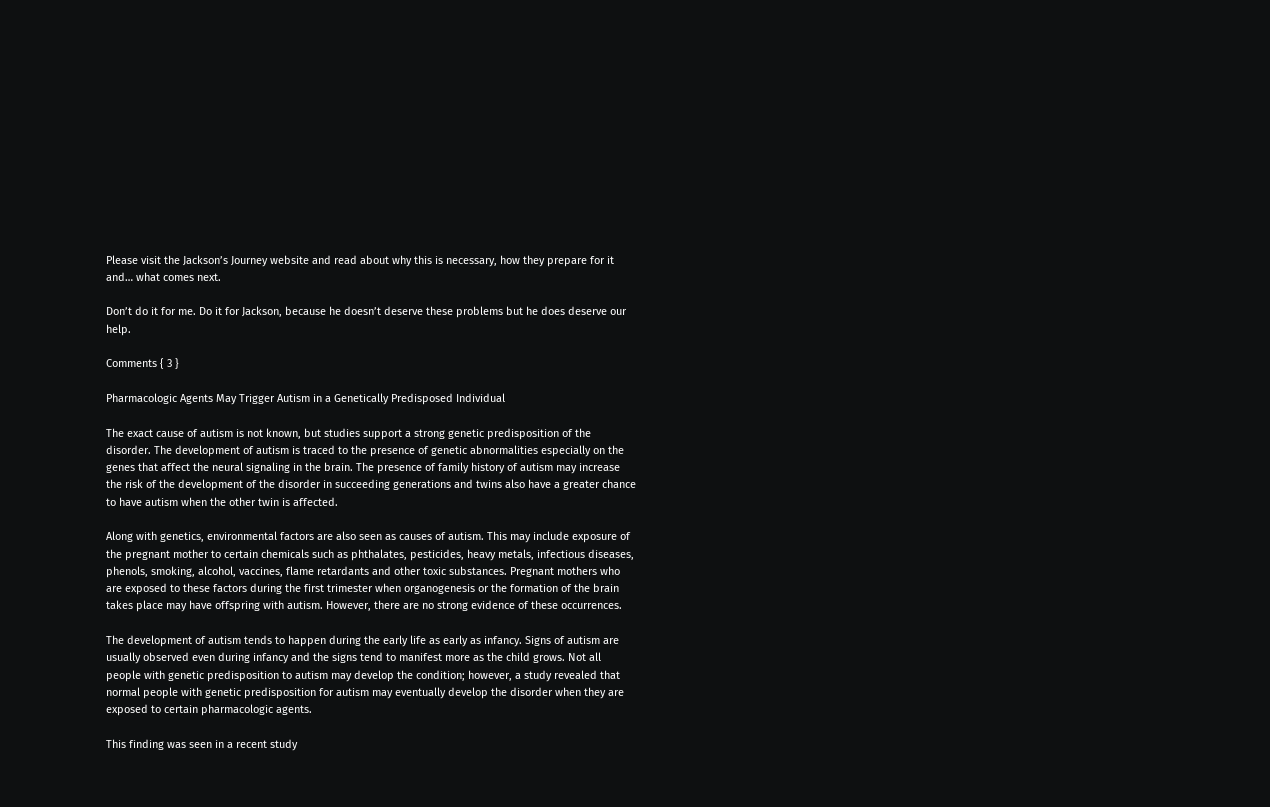Please visit the Jackson’s Journey website and read about why this is necessary, how they prepare for it and… what comes next.

Don’t do it for me. Do it for Jackson, because he doesn’t deserve these problems but he does deserve our help.

Comments { 3 }

Pharmacologic Agents May Trigger Autism in a Genetically Predisposed Individual

The exact cause of autism is not known, but studies support a strong genetic predisposition of the disorder. The development of autism is traced to the presence of genetic abnormalities especially on the genes that affect the neural signaling in the brain. The presence of family history of autism may increase the risk of the development of the disorder in succeeding generations and twins also have a greater chance to have autism when the other twin is affected.

Along with genetics, environmental factors are also seen as causes of autism. This may include exposure of the pregnant mother to certain chemicals such as phthalates, pesticides, heavy metals, infectious diseases, phenols, smoking, alcohol, vaccines, flame retardants and other toxic substances. Pregnant mothers who are exposed to these factors during the first trimester when organogenesis or the formation of the brain takes place may have offspring with autism. However, there are no strong evidence of these occurrences.

The development of autism tends to happen during the early life as early as infancy. Signs of autism are usually observed even during infancy and the signs tend to manifest more as the child grows. Not all people with genetic predisposition to autism may develop the condition; however, a study revealed that normal people with genetic predisposition for autism may eventually develop the disorder when they are exposed to certain pharmacologic agents.

This finding was seen in a recent study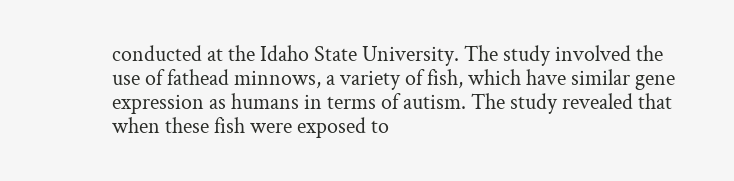conducted at the Idaho State University. The study involved the use of fathead minnows, a variety of fish, which have similar gene expression as humans in terms of autism. The study revealed that when these fish were exposed to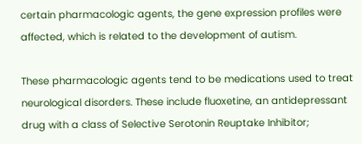certain pharmacologic agents, the gene expression profiles were affected, which is related to the development of autism.

These pharmacologic agents tend to be medications used to treat neurological disorders. These include fluoxetine, an antidepressant drug with a class of Selective Serotonin Reuptake Inhibitor;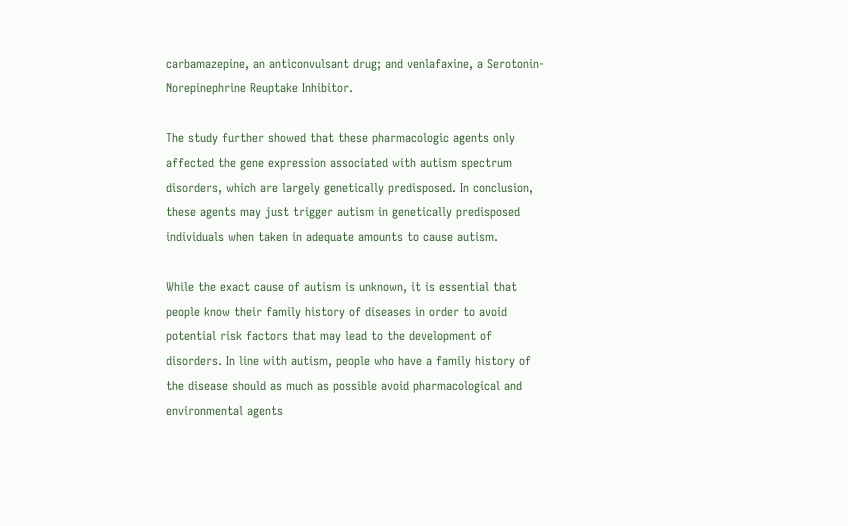carbamazepine, an anticonvulsant drug; and venlafaxine, a Serotonin-Norepinephrine Reuptake Inhibitor.

The study further showed that these pharmacologic agents only affected the gene expression associated with autism spectrum disorders, which are largely genetically predisposed. In conclusion, these agents may just trigger autism in genetically predisposed individuals when taken in adequate amounts to cause autism.

While the exact cause of autism is unknown, it is essential that people know their family history of diseases in order to avoid potential risk factors that may lead to the development of disorders. In line with autism, people who have a family history of the disease should as much as possible avoid pharmacological and environmental agents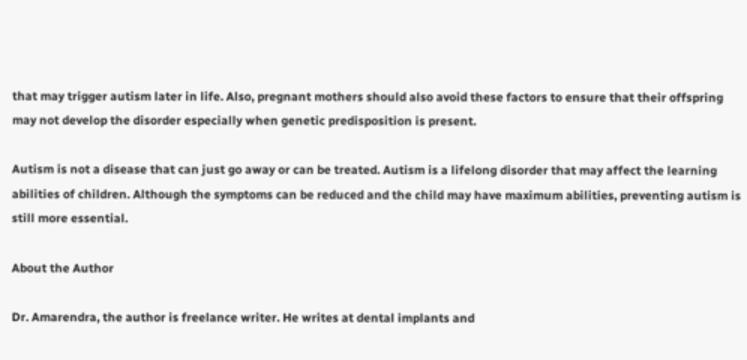that may trigger autism later in life. Also, pregnant mothers should also avoid these factors to ensure that their offspring may not develop the disorder especially when genetic predisposition is present.

Autism is not a disease that can just go away or can be treated. Autism is a lifelong disorder that may affect the learning abilities of children. Although the symptoms can be reduced and the child may have maximum abilities, preventing autism is still more essential.

About the Author

Dr. Amarendra, the author is freelance writer. He writes at dental implants and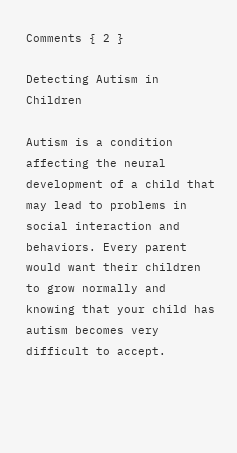Comments { 2 }

Detecting Autism in Children

Autism is a condition affecting the neural development of a child that may lead to problems in social interaction and behaviors. Every parent would want their children to grow normally and knowing that your child has autism becomes very difficult to accept.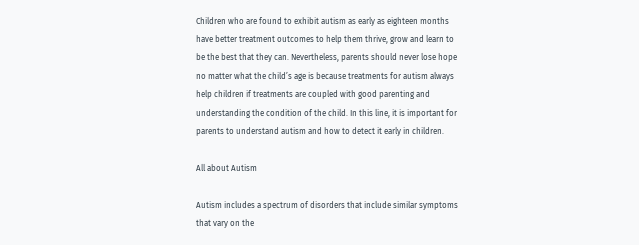Children who are found to exhibit autism as early as eighteen months have better treatment outcomes to help them thrive, grow and learn to be the best that they can. Nevertheless, parents should never lose hope no matter what the child’s age is because treatments for autism always help children if treatments are coupled with good parenting and understanding the condition of the child. In this line, it is important for parents to understand autism and how to detect it early in children.

All about Autism

Autism includes a spectrum of disorders that include similar symptoms that vary on the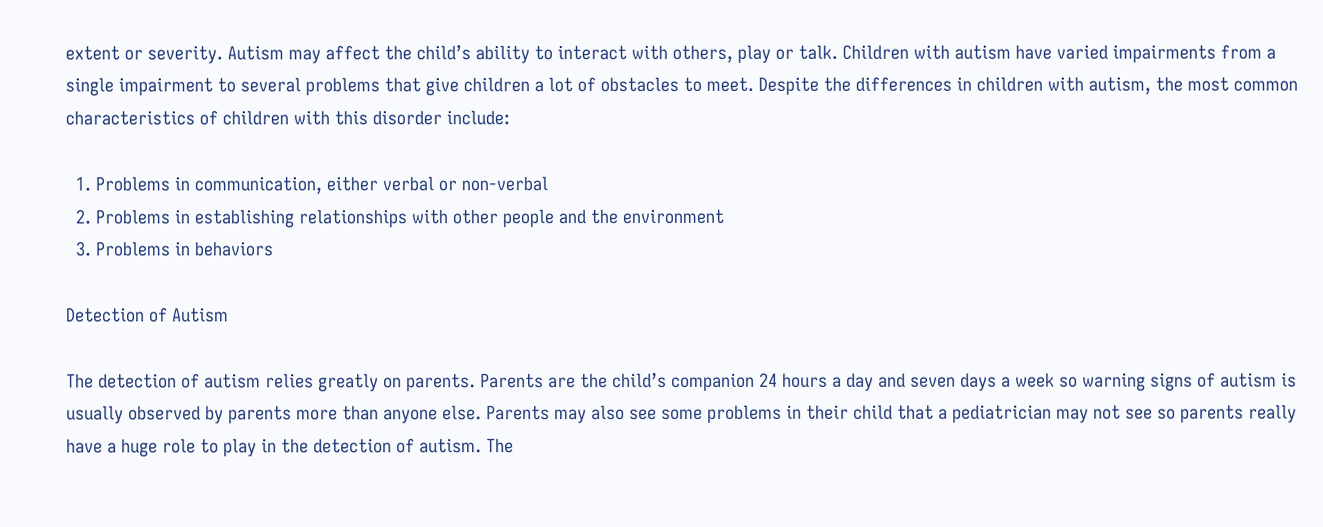extent or severity. Autism may affect the child’s ability to interact with others, play or talk. Children with autism have varied impairments from a single impairment to several problems that give children a lot of obstacles to meet. Despite the differences in children with autism, the most common characteristics of children with this disorder include:

  1. Problems in communication, either verbal or non-verbal
  2. Problems in establishing relationships with other people and the environment
  3. Problems in behaviors

Detection of Autism

The detection of autism relies greatly on parents. Parents are the child’s companion 24 hours a day and seven days a week so warning signs of autism is usually observed by parents more than anyone else. Parents may also see some problems in their child that a pediatrician may not see so parents really have a huge role to play in the detection of autism. The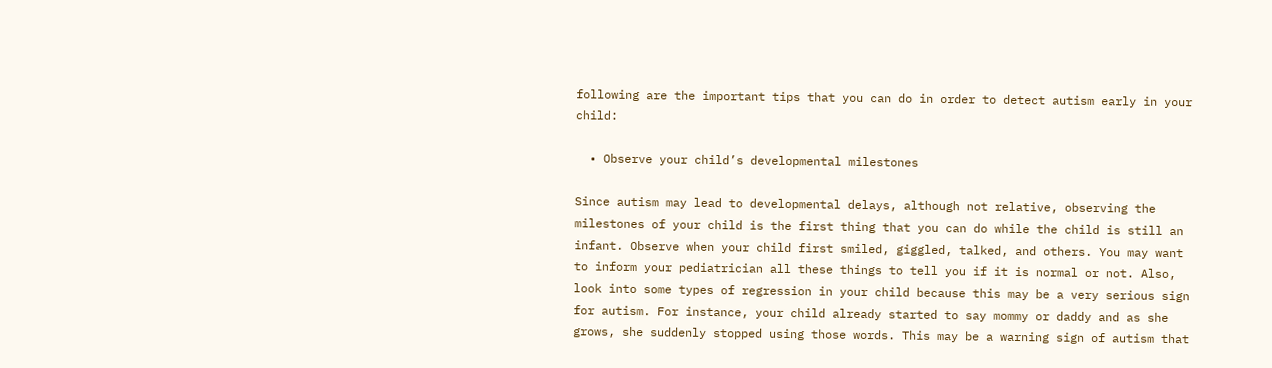following are the important tips that you can do in order to detect autism early in your child:

  • Observe your child’s developmental milestones

Since autism may lead to developmental delays, although not relative, observing the milestones of your child is the first thing that you can do while the child is still an infant. Observe when your child first smiled, giggled, talked, and others. You may want to inform your pediatrician all these things to tell you if it is normal or not. Also, look into some types of regression in your child because this may be a very serious sign for autism. For instance, your child already started to say mommy or daddy and as she grows, she suddenly stopped using those words. This may be a warning sign of autism that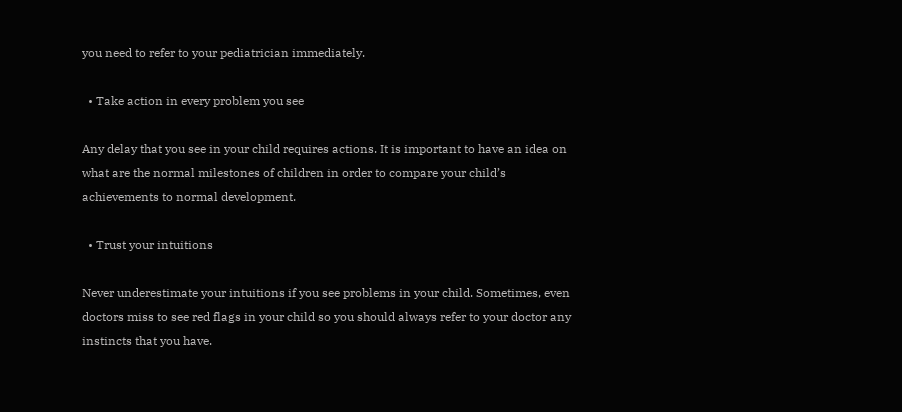you need to refer to your pediatrician immediately.

  • Take action in every problem you see

Any delay that you see in your child requires actions. It is important to have an idea on what are the normal milestones of children in order to compare your child’s achievements to normal development.

  • Trust your intuitions

Never underestimate your intuitions if you see problems in your child. Sometimes, even doctors miss to see red flags in your child so you should always refer to your doctor any instincts that you have.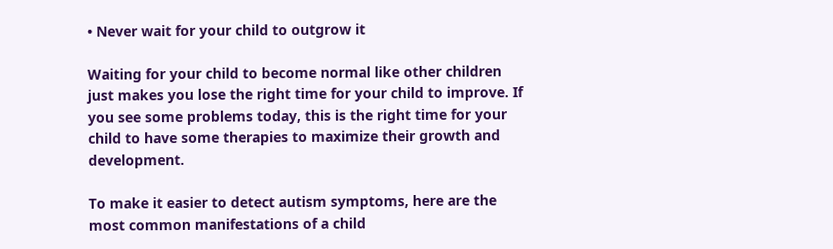• Never wait for your child to outgrow it

Waiting for your child to become normal like other children just makes you lose the right time for your child to improve. If you see some problems today, this is the right time for your child to have some therapies to maximize their growth and development.

To make it easier to detect autism symptoms, here are the most common manifestations of a child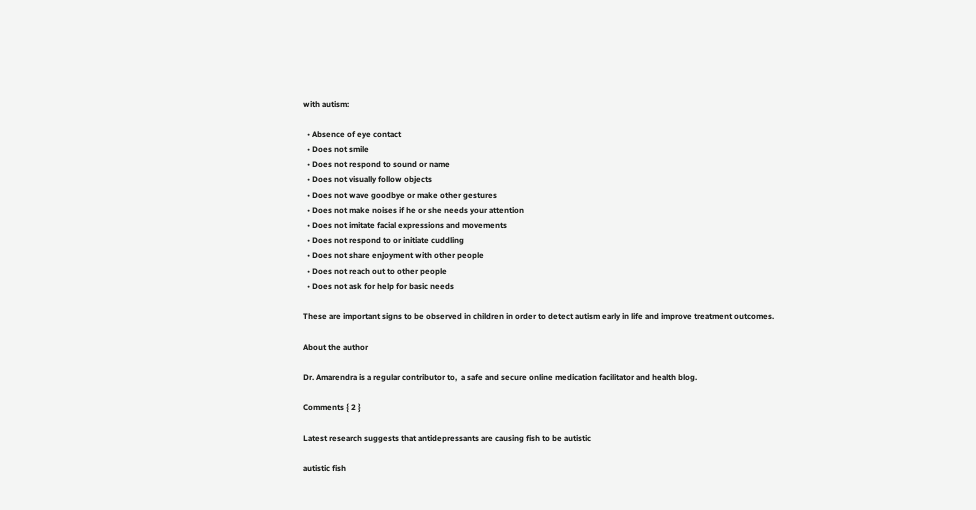with autism:

  • Absence of eye contact
  • Does not smile
  • Does not respond to sound or name
  • Does not visually follow objects
  • Does not wave goodbye or make other gestures
  • Does not make noises if he or she needs your attention
  • Does not imitate facial expressions and movements
  • Does not respond to or initiate cuddling
  • Does not share enjoyment with other people
  • Does not reach out to other people
  • Does not ask for help for basic needs

These are important signs to be observed in children in order to detect autism early in life and improve treatment outcomes.

About the author

Dr. Amarendra is a regular contributor to,  a safe and secure online medication facilitator and health blog.

Comments { 2 }

Latest research suggests that antidepressants are causing fish to be autistic

autistic fish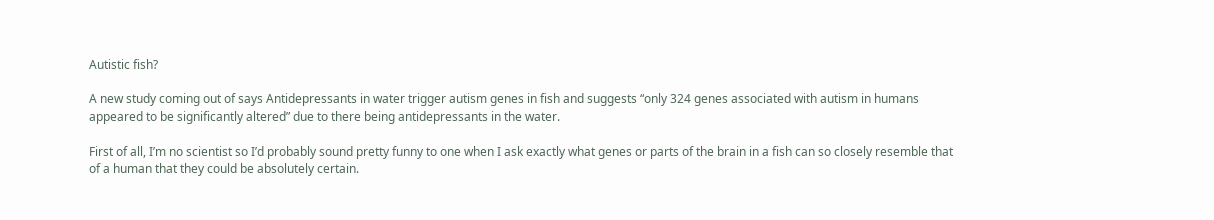Autistic fish?

A new study coming out of says Antidepressants in water trigger autism genes in fish and suggests “only 324 genes associated with autism in humans appeared to be significantly altered” due to there being antidepressants in the water.

First of all, I’m no scientist so I’d probably sound pretty funny to one when I ask exactly what genes or parts of the brain in a fish can so closely resemble that of a human that they could be absolutely certain.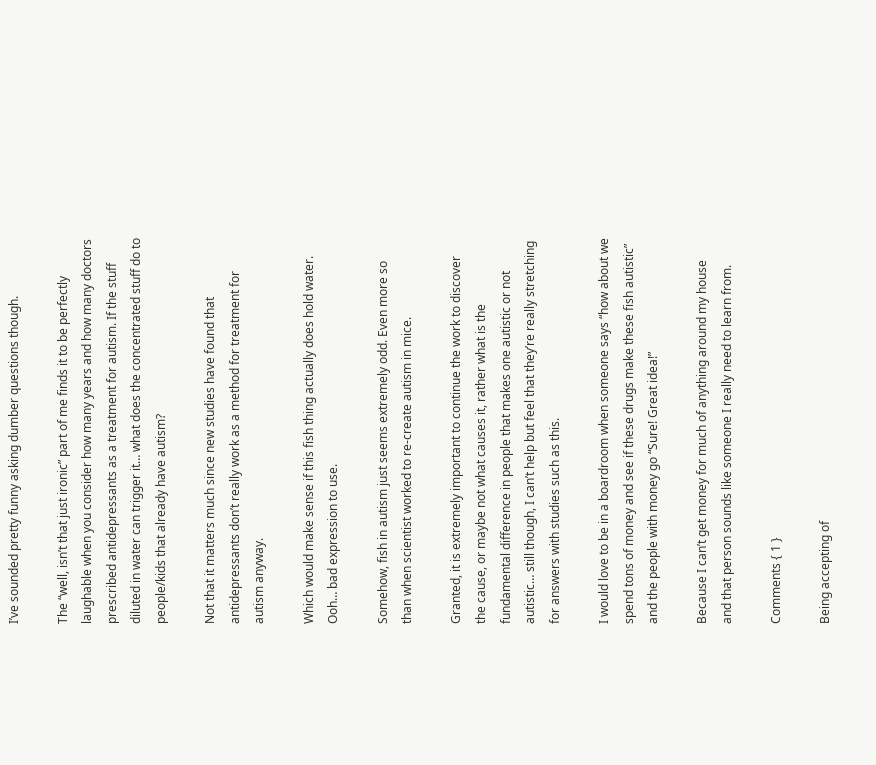I’ve sounded pretty funny asking dumber questions though.

The “well, isn’t that just ironic” part of me finds it to be perfectly laughable when you consider how many years and how many doctors prescribed antidepressants as a treatment for autism. If the stuff diluted in water can trigger it… what does the concentrated stuff do to people/kids that already have autism?

Not that it matters much since new studies have found that antidepressants don’t really work as a method for treatment for autism anyway.

Which would make sense if this fish thing actually does hold water. Ooh… bad expression to use.

Somehow, fish in autism just seems extremely odd. Even more so than when scientist worked to re-create autism in mice.

Granted, it is extremely important to continue the work to discover the cause, or maybe not what causes it, rather what is the fundamental difference in people that makes one autistic or not autistic… still though, I can’t help but feel that they’re really stretching for answers with studies such as this.

I would love to be in a boardroom when someone says “how about we spend tons of money and see if these drugs make these fish autistic” and the people with money go “Sure! Great idea!”

Because I can’t get money for much of anything around my house and that person sounds like someone I really need to learn from.

Comments { 1 }

Being accepting of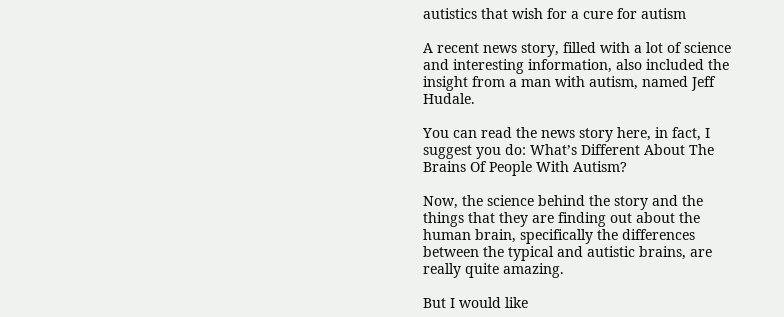autistics that wish for a cure for autism

A recent news story, filled with a lot of science and interesting information, also included the insight from a man with autism, named Jeff Hudale.

You can read the news story here, in fact, I suggest you do: What’s Different About The Brains Of People With Autism?

Now, the science behind the story and the things that they are finding out about the human brain, specifically the differences between the typical and autistic brains, are really quite amazing.

But I would like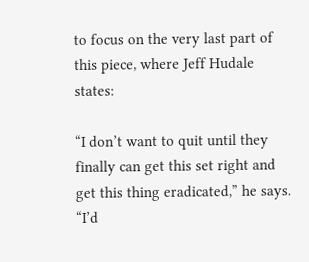to focus on the very last part of this piece, where Jeff Hudale states:

“I don’t want to quit until they finally can get this set right and get this thing eradicated,” he says. “I’d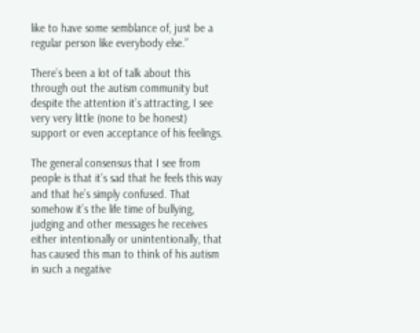like to have some semblance of, just be a regular person like everybody else.”

There’s been a lot of talk about this through out the autism community but despite the attention it’s attracting, I see very very little (none to be honest) support or even acceptance of his feelings.

The general consensus that I see from people is that it’s sad that he feels this way and that he’s simply confused. That somehow it’s the life time of bullying, judging and other messages he receives either intentionally or unintentionally, that has caused this man to think of his autism in such a negative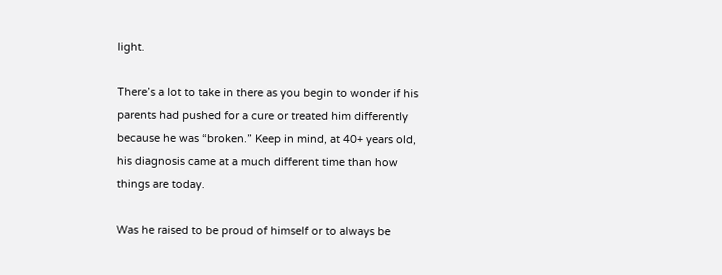light.

There’s a lot to take in there as you begin to wonder if his parents had pushed for a cure or treated him differently because he was “broken.” Keep in mind, at 40+ years old, his diagnosis came at a much different time than how things are today.

Was he raised to be proud of himself or to always be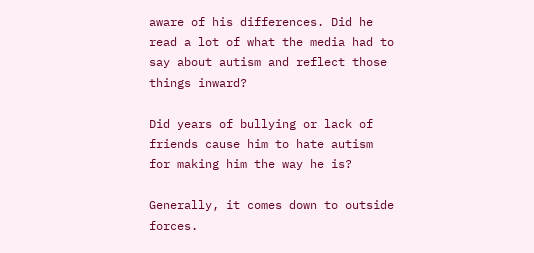aware of his differences. Did he read a lot of what the media had to say about autism and reflect those things inward?

Did years of bullying or lack of friends cause him to hate autism for making him the way he is?

Generally, it comes down to outside forces.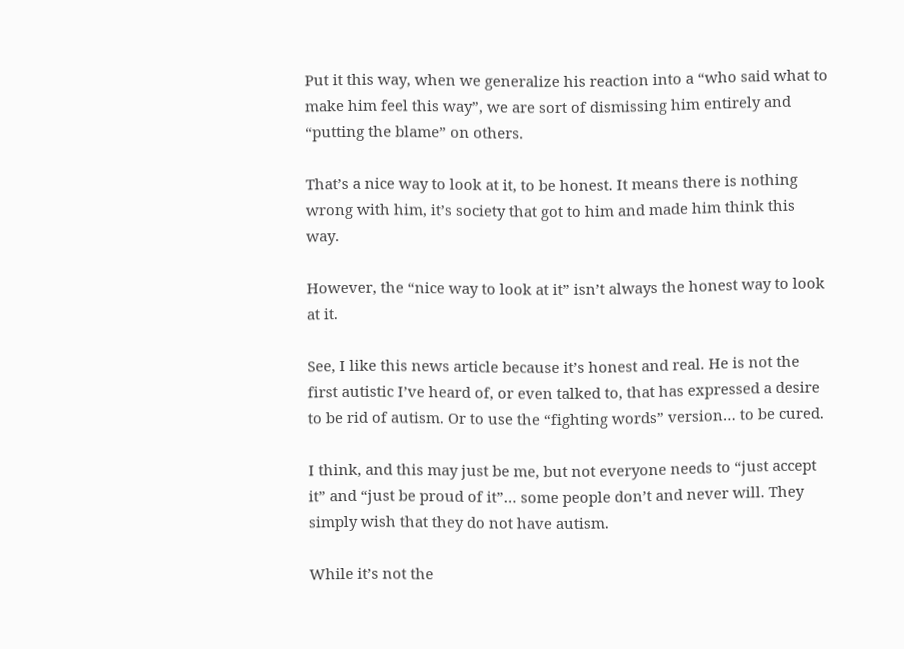Put it this way, when we generalize his reaction into a “who said what to make him feel this way”, we are sort of dismissing him entirely and “putting the blame” on others.

That’s a nice way to look at it, to be honest. It means there is nothing wrong with him, it’s society that got to him and made him think this way.

However, the “nice way to look at it” isn’t always the honest way to look at it.

See, I like this news article because it’s honest and real. He is not the first autistic I’ve heard of, or even talked to, that has expressed a desire to be rid of autism. Or to use the “fighting words” version… to be cured.

I think, and this may just be me, but not everyone needs to “just accept it” and “just be proud of it”… some people don’t and never will. They simply wish that they do not have autism.

While it’s not the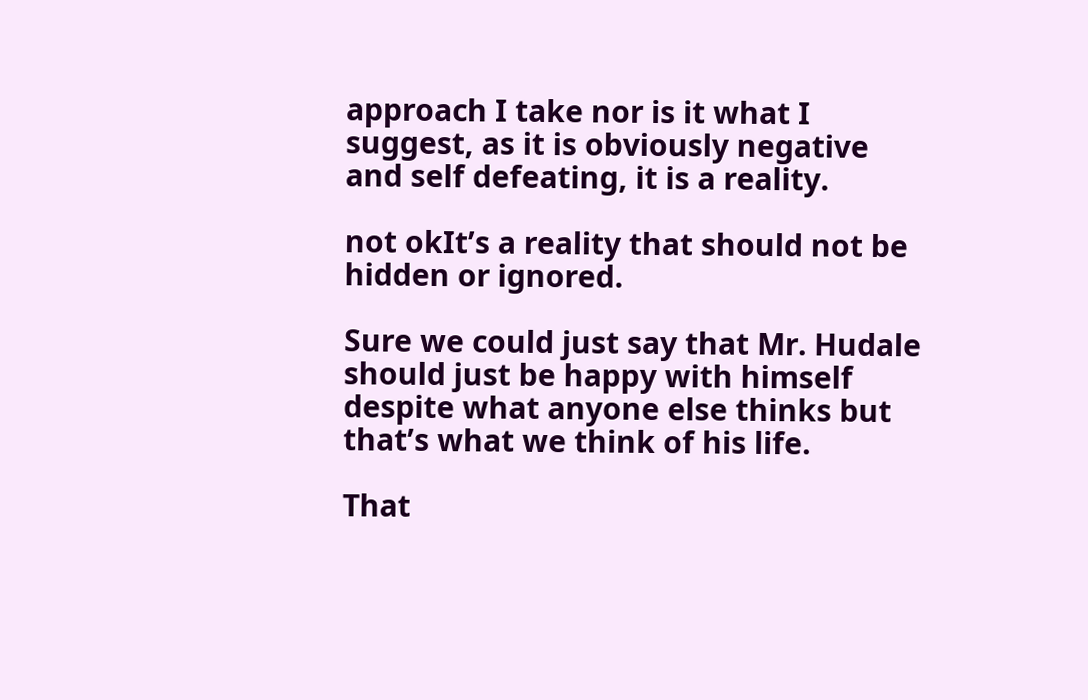approach I take nor is it what I suggest, as it is obviously negative and self defeating, it is a reality.

not okIt’s a reality that should not be hidden or ignored.

Sure we could just say that Mr. Hudale should just be happy with himself despite what anyone else thinks but that’s what we think of his life.

That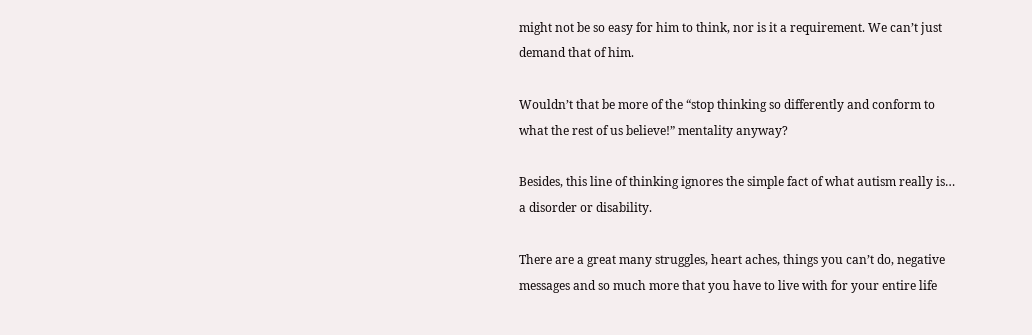might not be so easy for him to think, nor is it a requirement. We can’t just demand that of him.

Wouldn’t that be more of the “stop thinking so differently and conform to what the rest of us believe!” mentality anyway?

Besides, this line of thinking ignores the simple fact of what autism really is… a disorder or disability.

There are a great many struggles, heart aches, things you can’t do, negative messages and so much more that you have to live with for your entire life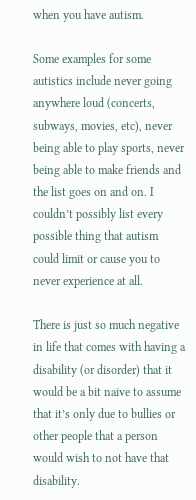when you have autism.

Some examples for some autistics include never going anywhere loud (concerts, subways, movies, etc), never being able to play sports, never being able to make friends and the list goes on and on. I couldn’t possibly list every possible thing that autism could limit or cause you to never experience at all.

There is just so much negative in life that comes with having a disability (or disorder) that it would be a bit naive to assume that it’s only due to bullies or other people that a person would wish to not have that disability.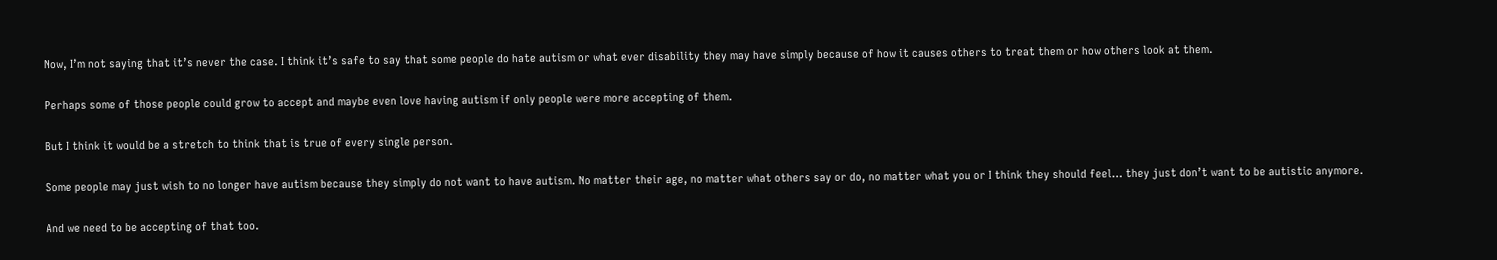Now, I’m not saying that it’s never the case. I think it’s safe to say that some people do hate autism or what ever disability they may have simply because of how it causes others to treat them or how others look at them.

Perhaps some of those people could grow to accept and maybe even love having autism if only people were more accepting of them.

But I think it would be a stretch to think that is true of every single person.

Some people may just wish to no longer have autism because they simply do not want to have autism. No matter their age, no matter what others say or do, no matter what you or I think they should feel… they just don’t want to be autistic anymore.

And we need to be accepting of that too.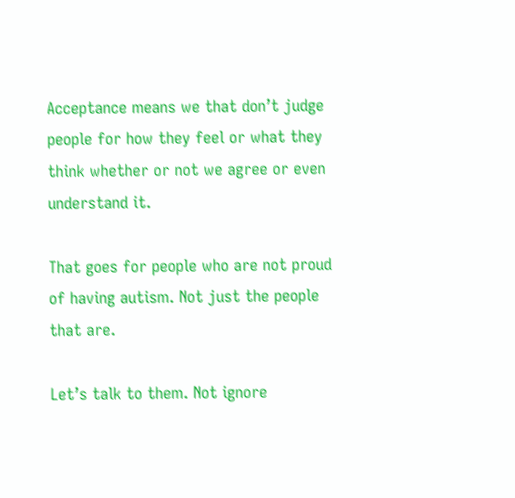Acceptance means we that don’t judge people for how they feel or what they think whether or not we agree or even understand it.

That goes for people who are not proud of having autism. Not just the people that are.

Let’s talk to them. Not ignore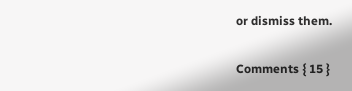or dismiss them.

Comments { 15 }